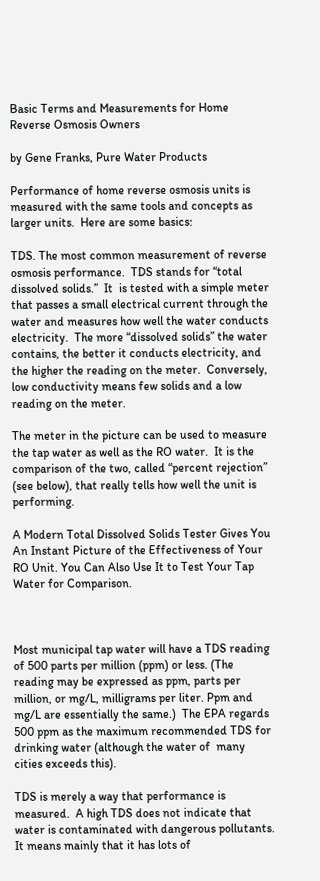Basic Terms and Measurements for Home Reverse Osmosis Owners

by Gene Franks, Pure Water Products

Performance of home reverse osmosis units is measured with the same tools and concepts as larger units.  Here are some basics:

TDS. The most common measurement of reverse osmosis performance.  TDS stands for “total dissolved solids.”  It  is tested with a simple meter that passes a small electrical current through the water and measures how well the water conducts electricity.  The more “dissolved solids” the water contains, the better it conducts electricity, and the higher the reading on the meter.  Conversely, low conductivity means few solids and a low reading on the meter.

The meter in the picture can be used to measure the tap water as well as the RO water.  It is the comparison of the two, called “percent rejection” (see below), that really tells how well the unit is performing.

A Modern Total Dissolved Solids Tester Gives You An Instant Picture of the Effectiveness of Your RO Unit. You Can Also Use It to Test Your Tap Water for Comparison.



Most municipal tap water will have a TDS reading of 500 parts per million (ppm) or less. (The reading may be expressed as ppm, parts per million, or mg/L, milligrams per liter. Ppm and mg/L are essentially the same.)  The EPA regards 500 ppm as the maximum recommended TDS for drinking water (although the water of  many cities exceeds this).

TDS is merely a way that performance is measured.  A high TDS does not indicate that water is contaminated with dangerous pollutants.  It means mainly that it has lots of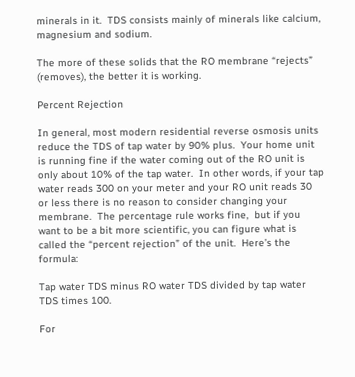minerals in it.  TDS consists mainly of minerals like calcium, magnesium and sodium.

The more of these solids that the RO membrane “rejects” (removes), the better it is working.

Percent Rejection

In general, most modern residential reverse osmosis units reduce the TDS of tap water by 90% plus.  Your home unit is running fine if the water coming out of the RO unit is only about 10% of the tap water.  In other words, if your tap water reads 300 on your meter and your RO unit reads 30 or less there is no reason to consider changing your membrane.  The percentage rule works fine,  but if you want to be a bit more scientific, you can figure what is called the “percent rejection” of the unit.  Here’s the formula:

Tap water TDS minus RO water TDS divided by tap water TDS times 100.

For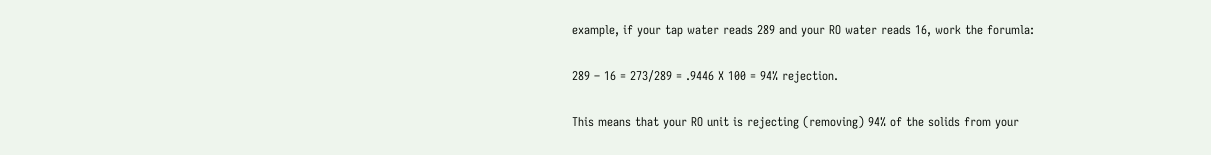example, if your tap water reads 289 and your RO water reads 16, work the forumla:

289 – 16 = 273/289 = .9446 X 100 = 94% rejection.

This means that your RO unit is rejecting (removing) 94% of the solids from your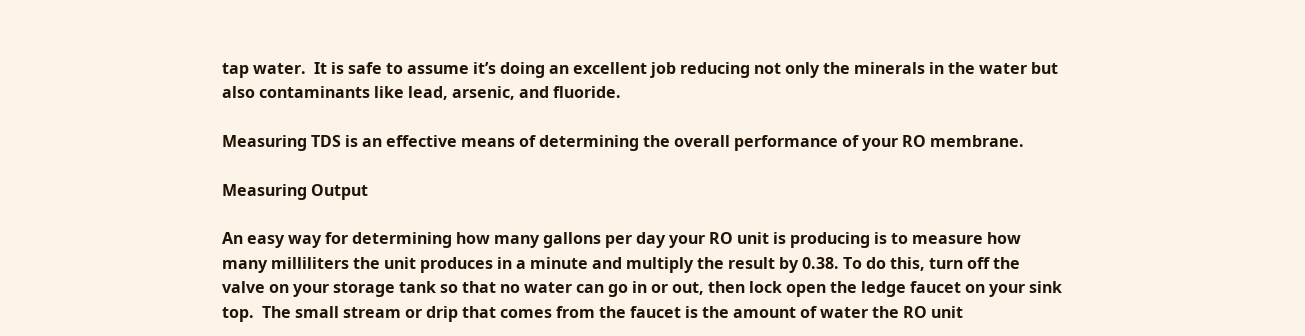tap water.  It is safe to assume it’s doing an excellent job reducing not only the minerals in the water but also contaminants like lead, arsenic, and fluoride.

Measuring TDS is an effective means of determining the overall performance of your RO membrane.

Measuring Output

An easy way for determining how many gallons per day your RO unit is producing is to measure how many milliliters the unit produces in a minute and multiply the result by 0.38. To do this, turn off the valve on your storage tank so that no water can go in or out, then lock open the ledge faucet on your sink top.  The small stream or drip that comes from the faucet is the amount of water the RO unit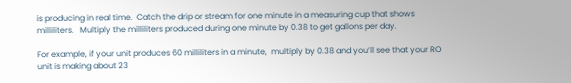is producing in real time.  Catch the drip or stream for one minute in a measuring cup that shows milliliters.   Multiply the milliliters produced during one minute by 0.38 to get gallons per day.

For example, if your unit produces 60 milliliters in a minute,  multiply by 0.38 and you’ll see that your RO unit is making about 23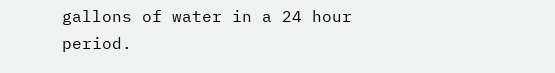gallons of water in a 24 hour period.